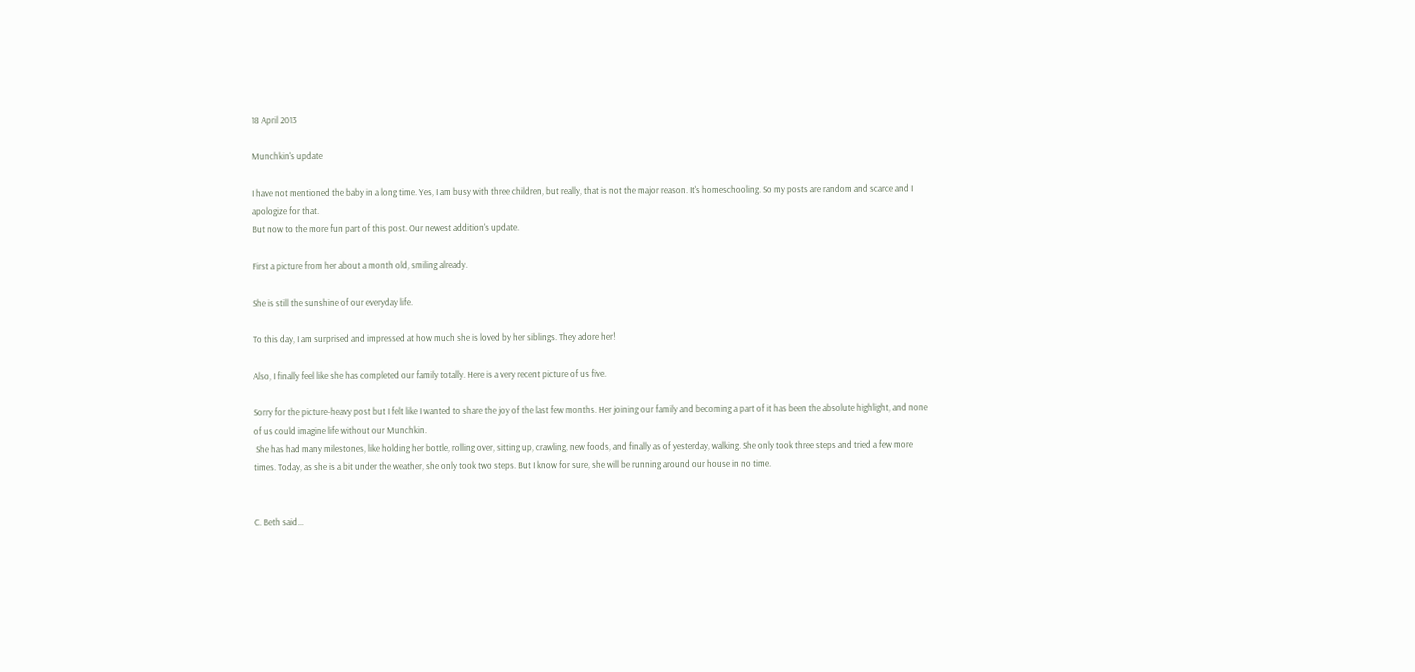18 April 2013

Munchkin's update

I have not mentioned the baby in a long time. Yes, I am busy with three children, but really, that is not the major reason. It's homeschooling. So my posts are random and scarce and I apologize for that.
But now to the more fun part of this post. Our newest addition's update.

First a picture from her about a month old, smiling already.

She is still the sunshine of our everyday life.

To this day, I am surprised and impressed at how much she is loved by her siblings. They adore her!

Also, I finally feel like she has completed our family totally. Here is a very recent picture of us five.

Sorry for the picture-heavy post but I felt like I wanted to share the joy of the last few months. Her joining our family and becoming a part of it has been the absolute highlight, and none of us could imagine life without our Munchkin.
 She has had many milestones, like holding her bottle, rolling over, sitting up, crawling, new foods, and finally as of yesterday, walking. She only took three steps and tried a few more times. Today, as she is a bit under the weather, she only took two steps. But I know for sure, she will be running around our house in no time.


C. Beth said...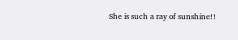She is such a ray of sunshine!!